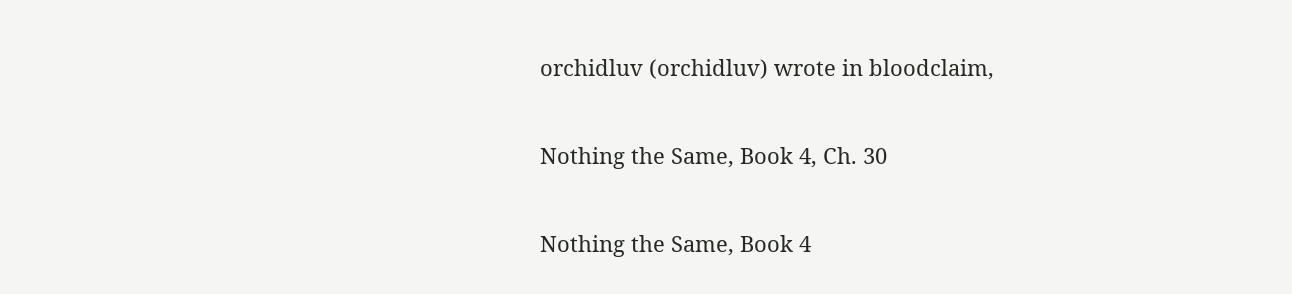orchidluv (orchidluv) wrote in bloodclaim,

Nothing the Same, Book 4, Ch. 30

Nothing the Same, Book 4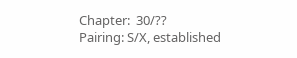Chapter:  30/??
Pairing: S/X, established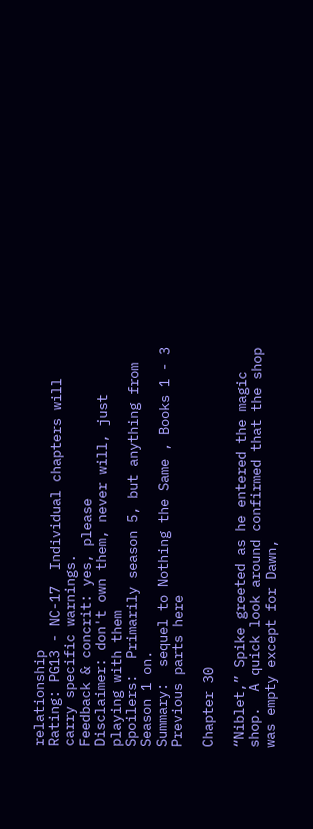relationship
Rating: PG13 - NC-17  Individual chapters will carry specific warnings.
Feedback & concrit: yes, please
Disclaimer: don't own them, never will, just playing with them
Spoilers:  Primarily season 5, but anything from Season 1 on.
Summary:  sequel to Nothing the Same , Books 1 - 3
Previous parts here

Chapter 30

“Niblet,” Spike greeted as he entered the magic shop.  A quick look around confirmed that the shop was empty except for Dawn,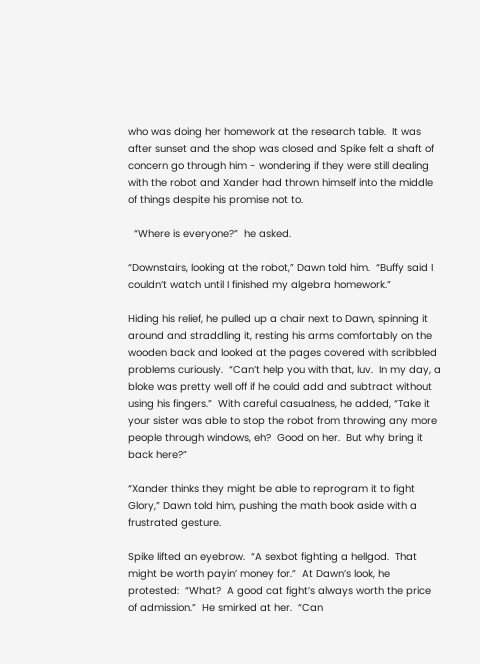who was doing her homework at the research table.  It was after sunset and the shop was closed and Spike felt a shaft of concern go through him - wondering if they were still dealing with the robot and Xander had thrown himself into the middle of things despite his promise not to.

  “Where is everyone?”  he asked.

“Downstairs, looking at the robot,” Dawn told him.  “Buffy said I couldn’t watch until I finished my algebra homework.”

Hiding his relief, he pulled up a chair next to Dawn, spinning it around and straddling it, resting his arms comfortably on the wooden back and looked at the pages covered with scribbled problems curiously.  “Can’t help you with that, luv.  In my day, a bloke was pretty well off if he could add and subtract without using his fingers.”  With careful casualness, he added, “Take it your sister was able to stop the robot from throwing any more people through windows, eh?  Good on her.  But why bring it back here?”

“Xander thinks they might be able to reprogram it to fight Glory,” Dawn told him, pushing the math book aside with a frustrated gesture.

Spike lifted an eyebrow.  “A sexbot fighting a hellgod.  That might be worth payin’ money for.”  At Dawn’s look, he protested:  “What?  A good cat fight’s always worth the price of admission.”  He smirked at her.  “Can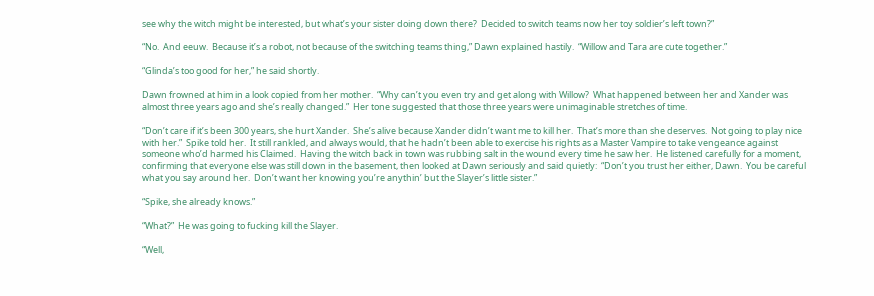see why the witch might be interested, but what’s your sister doing down there?  Decided to switch teams now her toy soldier’s left town?”

“No.  And eeuw.  Because it’s a robot, not because of the switching teams thing,” Dawn explained hastily.  “Willow and Tara are cute together.”

“Glinda’s too good for her,” he said shortly.

Dawn frowned at him in a look copied from her mother.  “Why can’t you even try and get along with Willow?  What happened between her and Xander was almost three years ago and she’s really changed.”  Her tone suggested that those three years were unimaginable stretches of time.

“Don’t care if it’s been 300 years, she hurt Xander.  She’s alive because Xander didn’t want me to kill her.  That’s more than she deserves.  Not going to play nice with her.”  Spike told her.  It still rankled, and always would, that he hadn’t been able to exercise his rights as a Master Vampire to take vengeance against someone who’d harmed his Claimed.  Having the witch back in town was rubbing salt in the wound every time he saw her.  He listened carefully for a moment, confirming that everyone else was still down in the basement, then looked at Dawn seriously and said quietly:  “Don’t you trust her either, Dawn.  You be careful what you say around her.  Don’t want her knowing you’re anythin’ but the Slayer’s little sister.”

“Spike, she already knows.”

“What?”  He was going to fucking kill the Slayer.

“Well,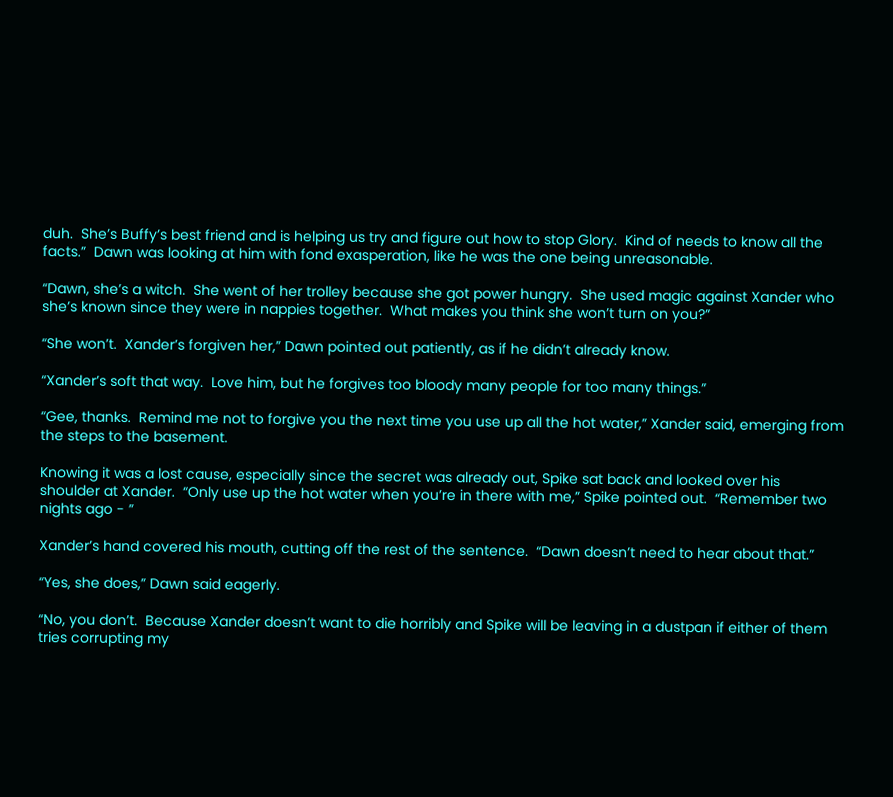duh.  She’s Buffy’s best friend and is helping us try and figure out how to stop Glory.  Kind of needs to know all the facts.”  Dawn was looking at him with fond exasperation, like he was the one being unreasonable.

“Dawn, she’s a witch.  She went of her trolley because she got power hungry.  She used magic against Xander who she’s known since they were in nappies together.  What makes you think she won’t turn on you?”

“She won’t.  Xander’s forgiven her,” Dawn pointed out patiently, as if he didn’t already know.

“Xander’s soft that way.  Love him, but he forgives too bloody many people for too many things.”

“Gee, thanks.  Remind me not to forgive you the next time you use up all the hot water,” Xander said, emerging from the steps to the basement.

Knowing it was a lost cause, especially since the secret was already out, Spike sat back and looked over his shoulder at Xander.  “Only use up the hot water when you’re in there with me,” Spike pointed out.  “Remember two nights ago - ”

Xander’s hand covered his mouth, cutting off the rest of the sentence.  “Dawn doesn’t need to hear about that.”

“Yes, she does,” Dawn said eagerly.

“No, you don’t.  Because Xander doesn’t want to die horribly and Spike will be leaving in a dustpan if either of them tries corrupting my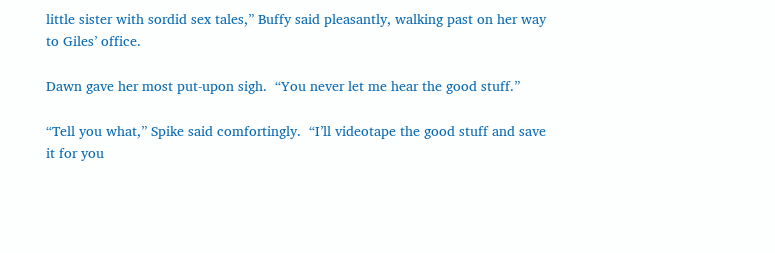little sister with sordid sex tales,” Buffy said pleasantly, walking past on her way to Giles’ office.

Dawn gave her most put-upon sigh.  “You never let me hear the good stuff.”

“Tell you what,” Spike said comfortingly.  “I’ll videotape the good stuff and save it for you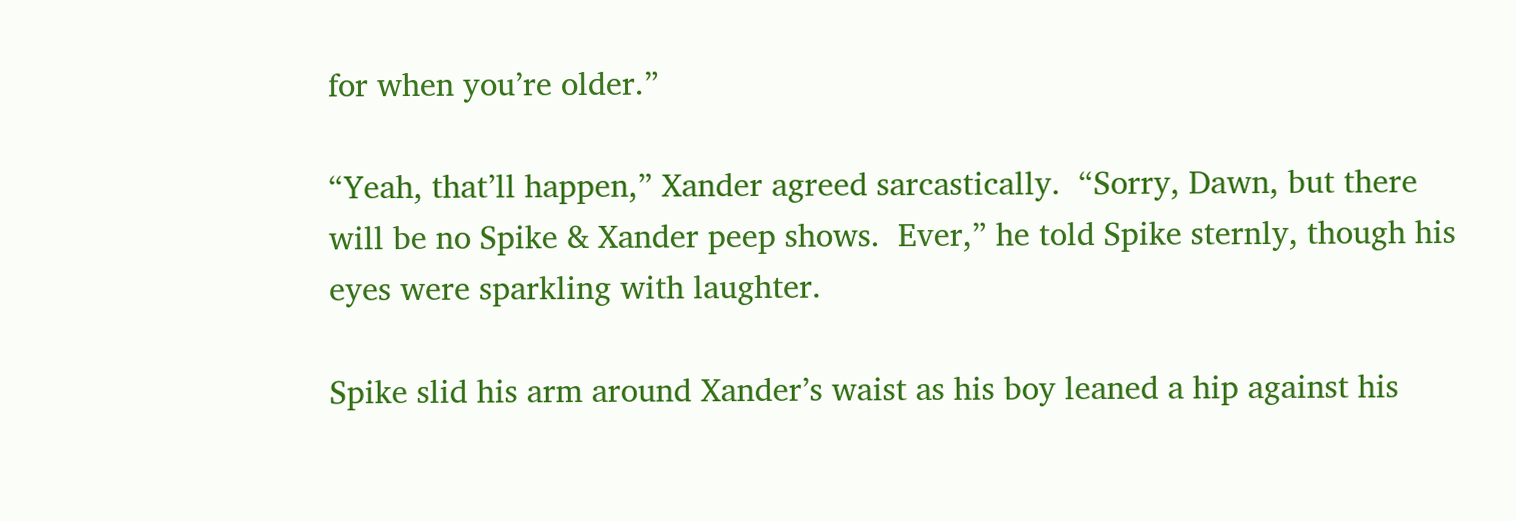for when you’re older.”

“Yeah, that’ll happen,” Xander agreed sarcastically.  “Sorry, Dawn, but there will be no Spike & Xander peep shows.  Ever,” he told Spike sternly, though his eyes were sparkling with laughter.

Spike slid his arm around Xander’s waist as his boy leaned a hip against his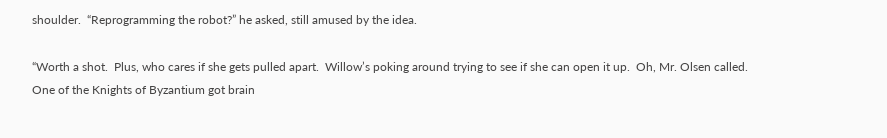shoulder.  “Reprogramming the robot?” he asked, still amused by the idea.

“Worth a shot.  Plus, who cares if she gets pulled apart.  Willow’s poking around trying to see if she can open it up.  Oh, Mr. Olsen called.  One of the Knights of Byzantium got brain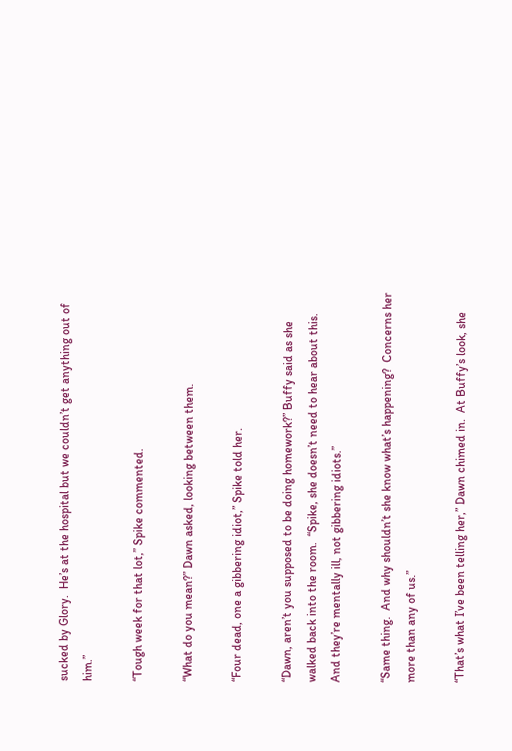sucked by Glory.  He’s at the hospital but we couldn’t get anything out of him.”

“Tough week for that lot,” Spike commented.

“What do you mean?” Dawn asked, looking between them.

“Four dead, one a gibbering idiot,” Spike told her.

“Dawn, aren’t you supposed to be doing homework?” Buffy said as she walked back into the room.  “Spike, she doesn’t need to hear about this.  And they’re mentally ill, not gibbering idiots.”

“Same thing.  And why shouldn’t she know what’s happening?  Concerns her more than any of us.”

“That’s what I’ve been telling her,” Dawn chimed in.  At Buffy’s look, she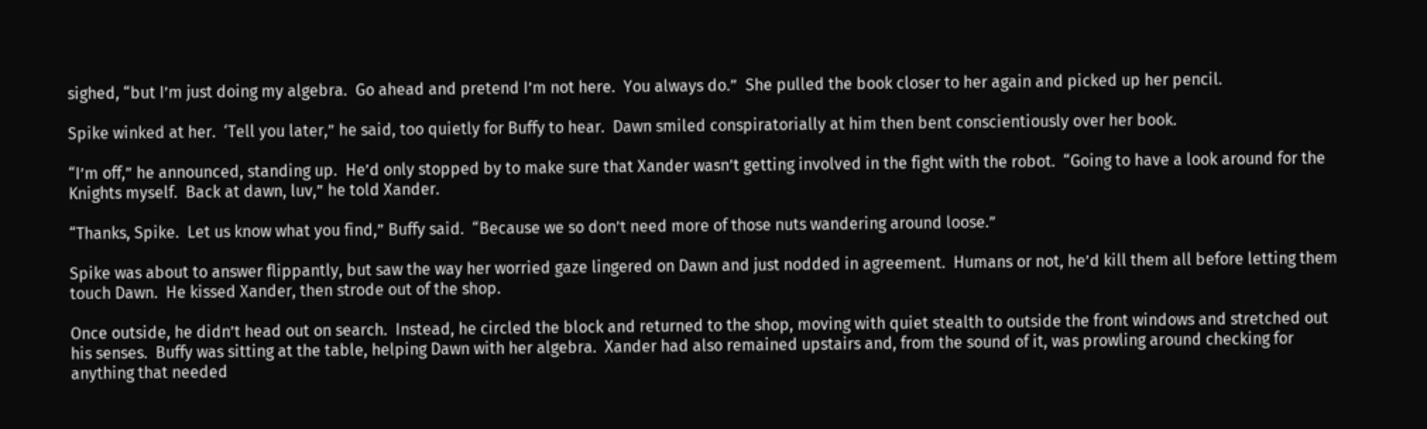sighed, “but I’m just doing my algebra.  Go ahead and pretend I’m not here.  You always do.”  She pulled the book closer to her again and picked up her pencil.

Spike winked at her.  ‘Tell you later,” he said, too quietly for Buffy to hear.  Dawn smiled conspiratorially at him then bent conscientiously over her book.

“I’m off,” he announced, standing up.  He’d only stopped by to make sure that Xander wasn’t getting involved in the fight with the robot.  “Going to have a look around for the Knights myself.  Back at dawn, luv,” he told Xander.

“Thanks, Spike.  Let us know what you find,” Buffy said.  “Because we so don’t need more of those nuts wandering around loose.”

Spike was about to answer flippantly, but saw the way her worried gaze lingered on Dawn and just nodded in agreement.  Humans or not, he’d kill them all before letting them touch Dawn.  He kissed Xander, then strode out of the shop.

Once outside, he didn’t head out on search.  Instead, he circled the block and returned to the shop, moving with quiet stealth to outside the front windows and stretched out his senses.  Buffy was sitting at the table, helping Dawn with her algebra.  Xander had also remained upstairs and, from the sound of it, was prowling around checking for anything that needed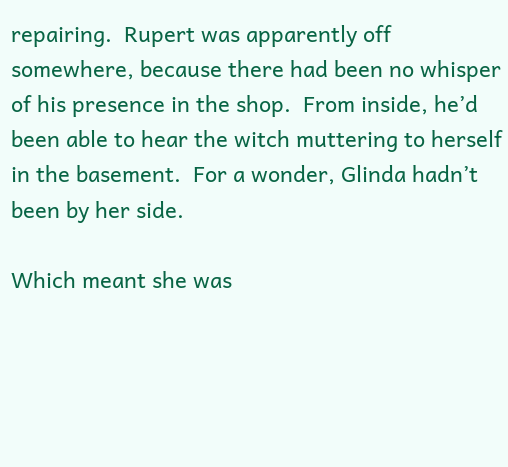repairing.  Rupert was apparently off somewhere, because there had been no whisper of his presence in the shop.  From inside, he’d been able to hear the witch muttering to herself in the basement.  For a wonder, Glinda hadn’t been by her side.

Which meant she was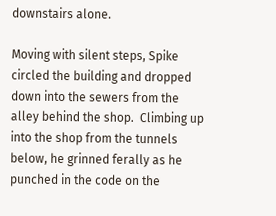downstairs alone.

Moving with silent steps, Spike circled the building and dropped down into the sewers from the alley behind the shop.  Climbing up into the shop from the tunnels below, he grinned ferally as he punched in the code on the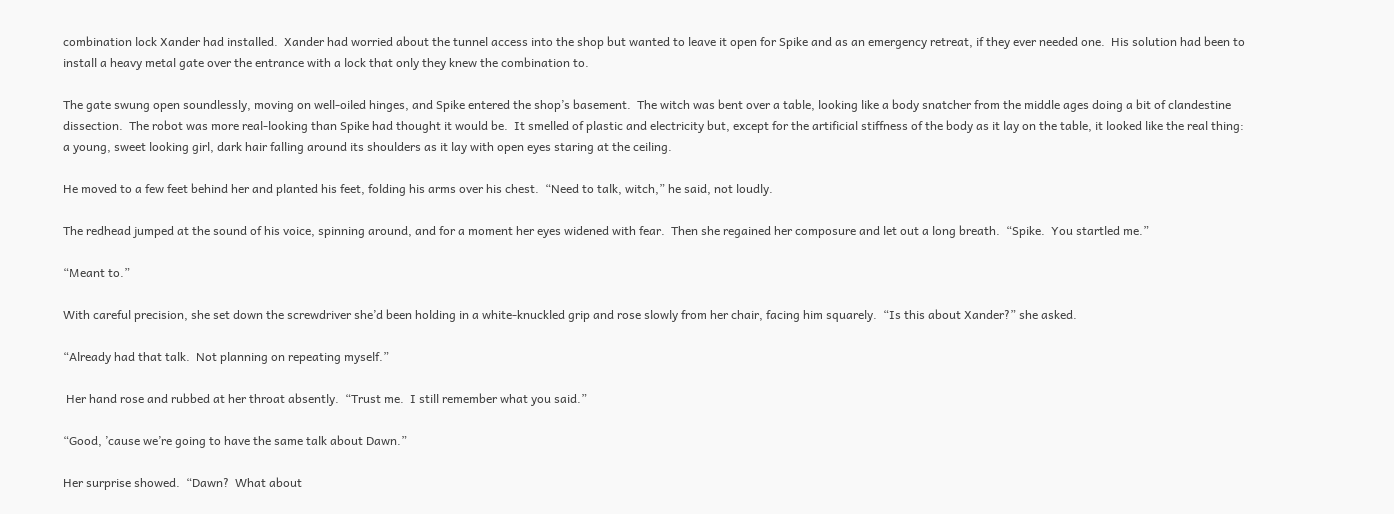combination lock Xander had installed.  Xander had worried about the tunnel access into the shop but wanted to leave it open for Spike and as an emergency retreat, if they ever needed one.  His solution had been to install a heavy metal gate over the entrance with a lock that only they knew the combination to.

The gate swung open soundlessly, moving on well-oiled hinges, and Spike entered the shop’s basement.  The witch was bent over a table, looking like a body snatcher from the middle ages doing a bit of clandestine dissection.  The robot was more real-looking than Spike had thought it would be.  It smelled of plastic and electricity but, except for the artificial stiffness of the body as it lay on the table, it looked like the real thing:  a young, sweet looking girl, dark hair falling around its shoulders as it lay with open eyes staring at the ceiling.

He moved to a few feet behind her and planted his feet, folding his arms over his chest.  “Need to talk, witch,” he said, not loudly.

The redhead jumped at the sound of his voice, spinning around, and for a moment her eyes widened with fear.  Then she regained her composure and let out a long breath.  “Spike.  You startled me.”

“Meant to.”

With careful precision, she set down the screwdriver she’d been holding in a white-knuckled grip and rose slowly from her chair, facing him squarely.  “Is this about Xander?” she asked.

“Already had that talk.  Not planning on repeating myself.”

 Her hand rose and rubbed at her throat absently.  “Trust me.  I still remember what you said.”

“Good, ’cause we’re going to have the same talk about Dawn.”

Her surprise showed.  “Dawn?  What about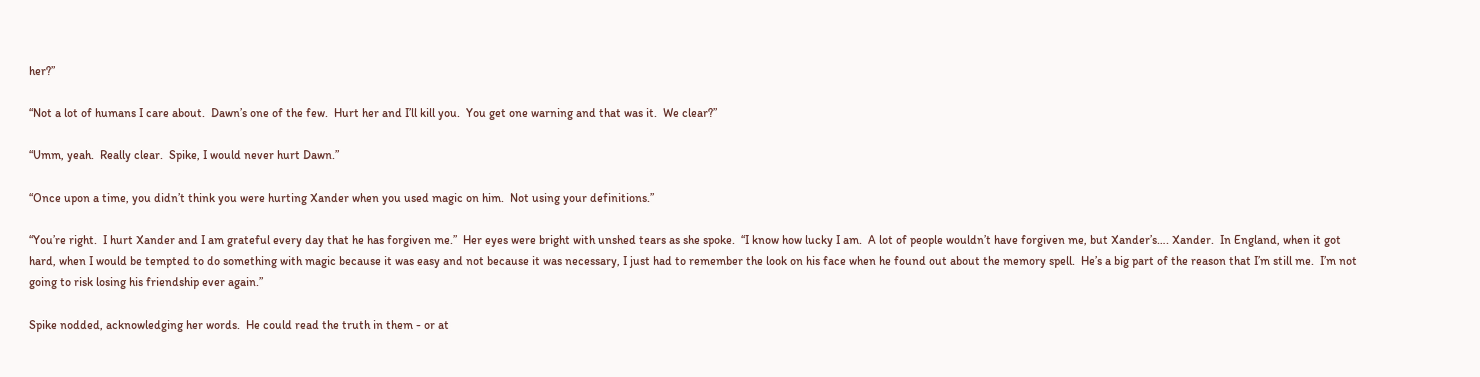her?”

“Not a lot of humans I care about.  Dawn’s one of the few.  Hurt her and I’ll kill you.  You get one warning and that was it.  We clear?”

“Umm, yeah.  Really clear.  Spike, I would never hurt Dawn.”

“Once upon a time, you didn’t think you were hurting Xander when you used magic on him.  Not using your definitions.”

“You’re right.  I hurt Xander and I am grateful every day that he has forgiven me.”  Her eyes were bright with unshed tears as she spoke.  “I know how lucky I am.  A lot of people wouldn’t have forgiven me, but Xander’s…. Xander.  In England, when it got hard, when I would be tempted to do something with magic because it was easy and not because it was necessary, I just had to remember the look on his face when he found out about the memory spell.  He’s a big part of the reason that I’m still me.  I’m not going to risk losing his friendship ever again.”

Spike nodded, acknowledging her words.  He could read the truth in them - or at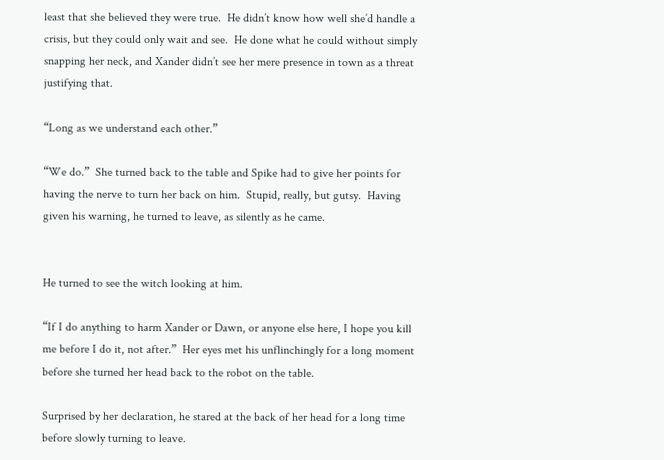least that she believed they were true.  He didn’t know how well she’d handle a crisis, but they could only wait and see.  He done what he could without simply snapping her neck, and Xander didn’t see her mere presence in town as a threat justifying that.

“Long as we understand each other.”

“We do.”  She turned back to the table and Spike had to give her points for having the nerve to turn her back on him.  Stupid, really, but gutsy.  Having given his warning, he turned to leave, as silently as he came.


He turned to see the witch looking at him.

“If I do anything to harm Xander or Dawn, or anyone else here, I hope you kill me before I do it, not after.”  Her eyes met his unflinchingly for a long moment before she turned her head back to the robot on the table.

Surprised by her declaration, he stared at the back of her head for a long time before slowly turning to leave.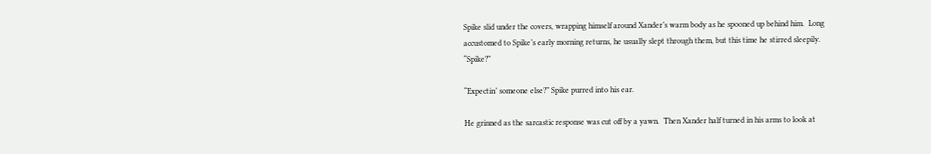Spike slid under the covers, wrapping himself around Xander’s warm body as he spooned up behind him.  Long accustomed to Spike’s early morning returns, he usually slept through them, but this time he stirred sleepily.   “Spike?”

“Expectin’ someone else?” Spike purred into his ear.

He grinned as the sarcastic response was cut off by a yawn.  Then Xander half turned in his arms to look at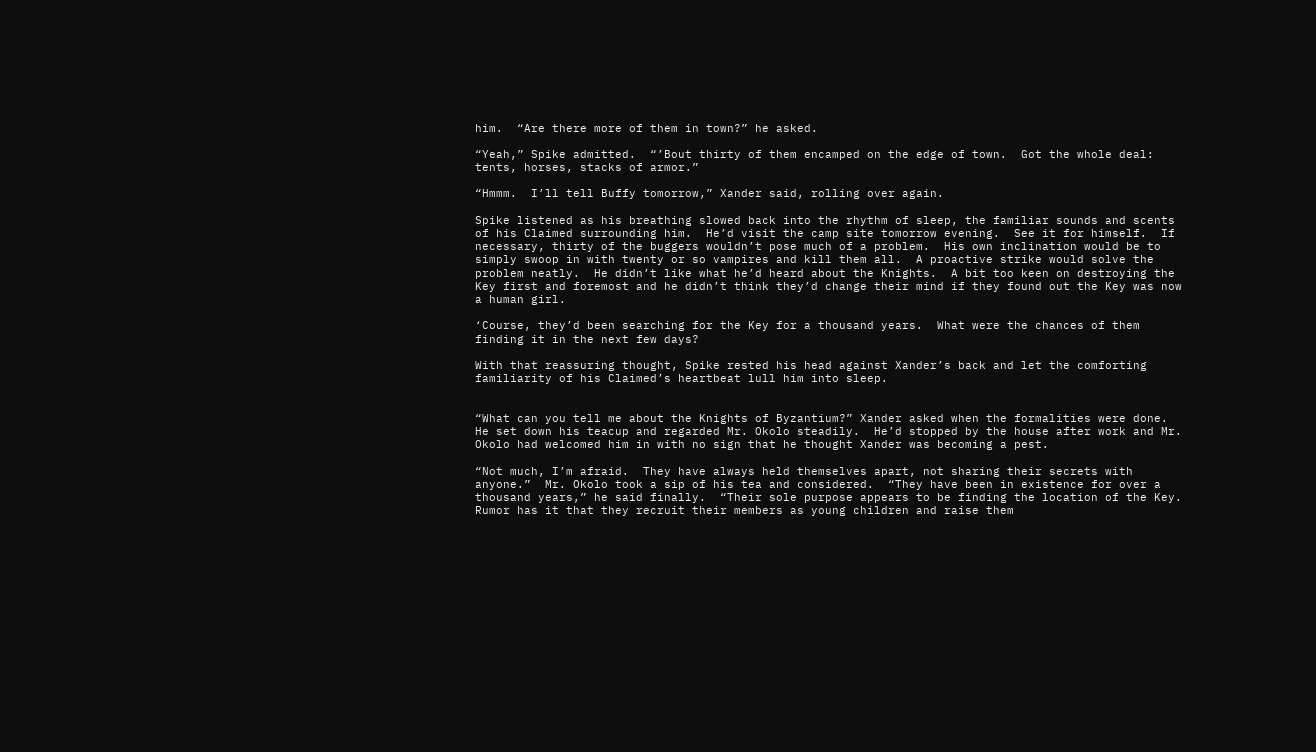him.  “Are there more of them in town?” he asked.

“Yeah,” Spike admitted.  “’Bout thirty of them encamped on the edge of town.  Got the whole deal:  tents, horses, stacks of armor.”

“Hmmm.  I’ll tell Buffy tomorrow,” Xander said, rolling over again.

Spike listened as his breathing slowed back into the rhythm of sleep, the familiar sounds and scents of his Claimed surrounding him.  He’d visit the camp site tomorrow evening.  See it for himself.  If necessary, thirty of the buggers wouldn’t pose much of a problem.  His own inclination would be to simply swoop in with twenty or so vampires and kill them all.  A proactive strike would solve the problem neatly.  He didn’t like what he’d heard about the Knights.  A bit too keen on destroying the Key first and foremost and he didn’t think they’d change their mind if they found out the Key was now a human girl.

‘Course, they’d been searching for the Key for a thousand years.  What were the chances of them finding it in the next few days?

With that reassuring thought, Spike rested his head against Xander’s back and let the comforting familiarity of his Claimed’s heartbeat lull him into sleep.


“What can you tell me about the Knights of Byzantium?” Xander asked when the formalities were done.  He set down his teacup and regarded Mr. Okolo steadily.  He’d stopped by the house after work and Mr. Okolo had welcomed him in with no sign that he thought Xander was becoming a pest.

“Not much, I’m afraid.  They have always held themselves apart, not sharing their secrets with anyone.”  Mr. Okolo took a sip of his tea and considered.  “They have been in existence for over a thousand years,” he said finally.  “Their sole purpose appears to be finding the location of the Key.  Rumor has it that they recruit their members as young children and raise them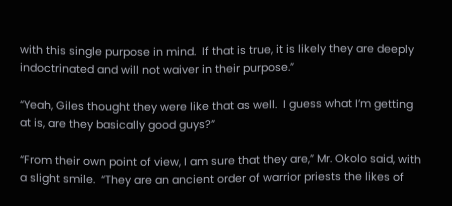with this single purpose in mind.  If that is true, it is likely they are deeply indoctrinated and will not waiver in their purpose.”

“Yeah, Giles thought they were like that as well.  I guess what I’m getting at is, are they basically good guys?”

“From their own point of view, I am sure that they are,” Mr. Okolo said, with a slight smile.  “They are an ancient order of warrior priests the likes of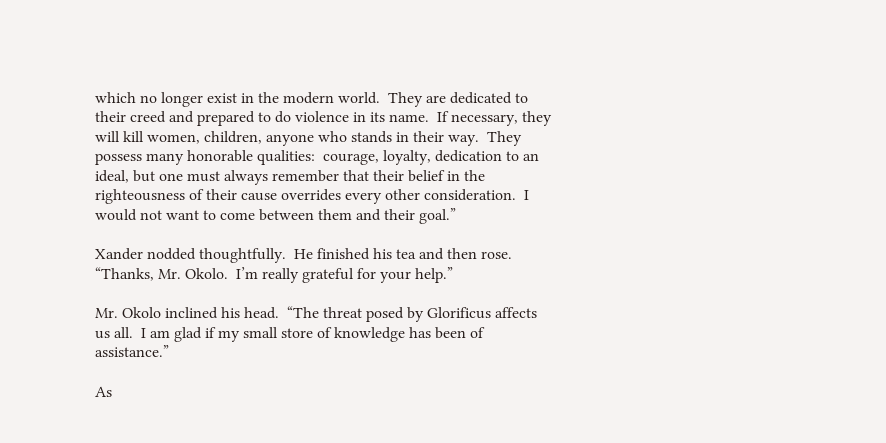which no longer exist in the modern world.  They are dedicated to their creed and prepared to do violence in its name.  If necessary, they will kill women, children, anyone who stands in their way.  They possess many honorable qualities:  courage, loyalty, dedication to an ideal, but one must always remember that their belief in the righteousness of their cause overrides every other consideration.  I would not want to come between them and their goal.”

Xander nodded thoughtfully.  He finished his tea and then rose.  “Thanks, Mr. Okolo.  I’m really grateful for your help.”

Mr. Okolo inclined his head.  “The threat posed by Glorificus affects us all.  I am glad if my small store of knowledge has been of assistance.”

As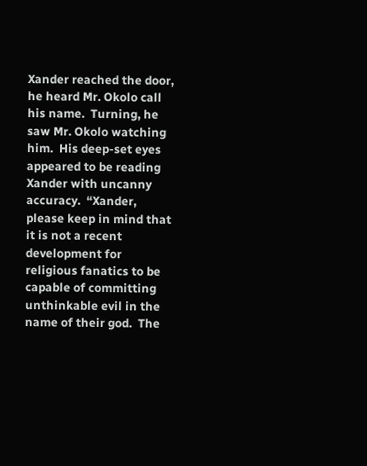Xander reached the door, he heard Mr. Okolo call his name.  Turning, he saw Mr. Okolo watching him.  His deep-set eyes appeared to be reading Xander with uncanny accuracy.  “Xander, please keep in mind that it is not a recent development for religious fanatics to be capable of committing unthinkable evil in the name of their god.  The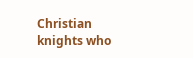Christian knights who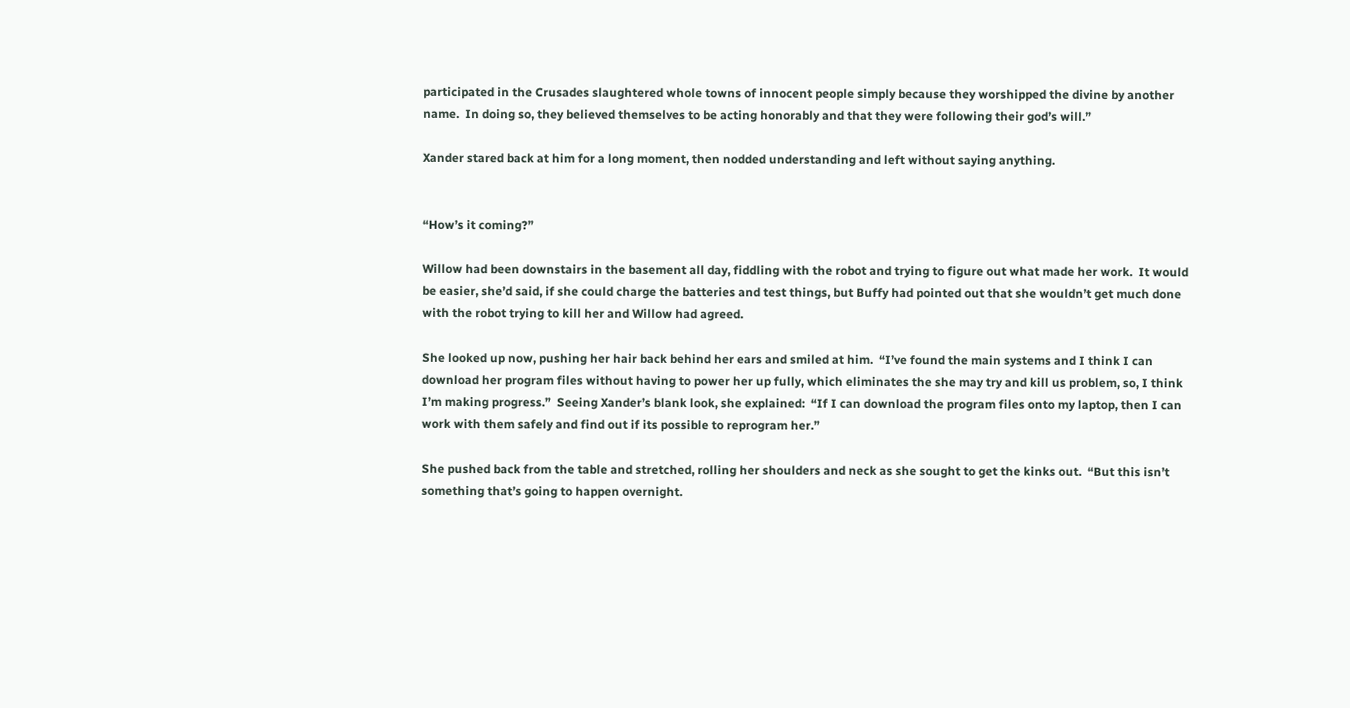participated in the Crusades slaughtered whole towns of innocent people simply because they worshipped the divine by another name.  In doing so, they believed themselves to be acting honorably and that they were following their god’s will.”

Xander stared back at him for a long moment, then nodded understanding and left without saying anything.


“How’s it coming?”

Willow had been downstairs in the basement all day, fiddling with the robot and trying to figure out what made her work.  It would be easier, she’d said, if she could charge the batteries and test things, but Buffy had pointed out that she wouldn’t get much done with the robot trying to kill her and Willow had agreed.

She looked up now, pushing her hair back behind her ears and smiled at him.  “I’ve found the main systems and I think I can download her program files without having to power her up fully, which eliminates the she may try and kill us problem, so, I think I’m making progress.”  Seeing Xander’s blank look, she explained:  “If I can download the program files onto my laptop, then I can work with them safely and find out if its possible to reprogram her.”

She pushed back from the table and stretched, rolling her shoulders and neck as she sought to get the kinks out.  “But this isn’t something that’s going to happen overnight.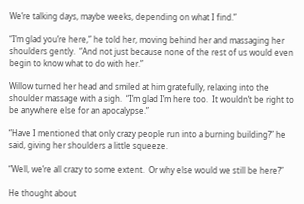We’re talking days, maybe weeks, depending on what I find.”

“I’m glad you’re here,” he told her, moving behind her and massaging her shoulders gently.  “And not just because none of the rest of us would even begin to know what to do with her.”

Willow turned her head and smiled at him gratefully, relaxing into the shoulder massage with a sigh.  “I’m glad I’m here too.  It wouldn’t be right to be anywhere else for an apocalypse.”

“Have I mentioned that only crazy people run into a burning building?” he said, giving her shoulders a little squeeze.

“Well, we’re all crazy to some extent.  Or why else would we still be here?”

He thought about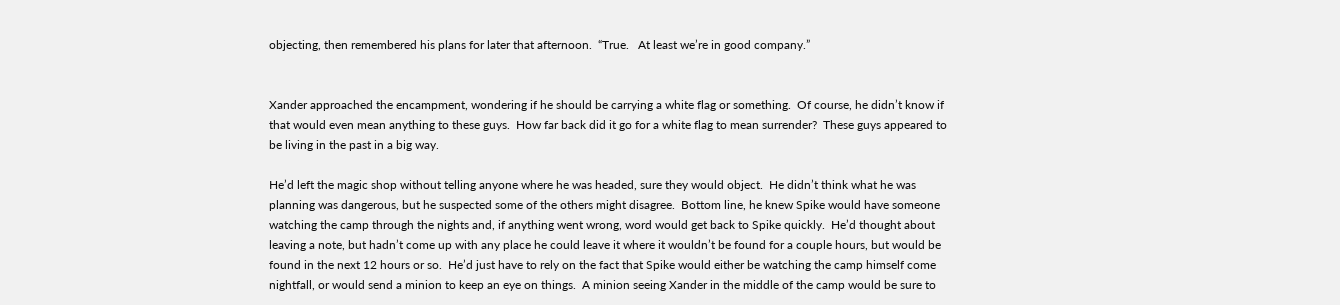objecting, then remembered his plans for later that afternoon.  “True.   At least we’re in good company.”


Xander approached the encampment, wondering if he should be carrying a white flag or something.  Of course, he didn’t know if that would even mean anything to these guys.  How far back did it go for a white flag to mean surrender?  These guys appeared to be living in the past in a big way.

He’d left the magic shop without telling anyone where he was headed, sure they would object.  He didn’t think what he was planning was dangerous, but he suspected some of the others might disagree.  Bottom line, he knew Spike would have someone watching the camp through the nights and, if anything went wrong, word would get back to Spike quickly.  He’d thought about leaving a note, but hadn’t come up with any place he could leave it where it wouldn’t be found for a couple hours, but would be found in the next 12 hours or so.  He’d just have to rely on the fact that Spike would either be watching the camp himself come nightfall, or would send a minion to keep an eye on things.  A minion seeing Xander in the middle of the camp would be sure to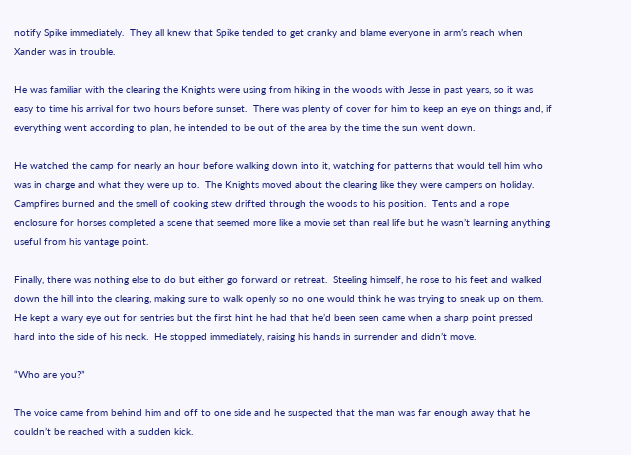notify Spike immediately.  They all knew that Spike tended to get cranky and blame everyone in arm’s reach when Xander was in trouble.

He was familiar with the clearing the Knights were using from hiking in the woods with Jesse in past years, so it was easy to time his arrival for two hours before sunset.  There was plenty of cover for him to keep an eye on things and, if everything went according to plan, he intended to be out of the area by the time the sun went down.

He watched the camp for nearly an hour before walking down into it, watching for patterns that would tell him who was in charge and what they were up to.  The Knights moved about the clearing like they were campers on holiday.  Campfires burned and the smell of cooking stew drifted through the woods to his position.  Tents and a rope enclosure for horses completed a scene that seemed more like a movie set than real life but he wasn’t learning anything useful from his vantage point.

Finally, there was nothing else to do but either go forward or retreat.  Steeling himself, he rose to his feet and walked down the hill into the clearing, making sure to walk openly so no one would think he was trying to sneak up on them.  He kept a wary eye out for sentries but the first hint he had that he’d been seen came when a sharp point pressed hard into the side of his neck.  He stopped immediately, raising his hands in surrender and didn’t move.

“Who are you?”

The voice came from behind him and off to one side and he suspected that the man was far enough away that he couldn’t be reached with a sudden kick.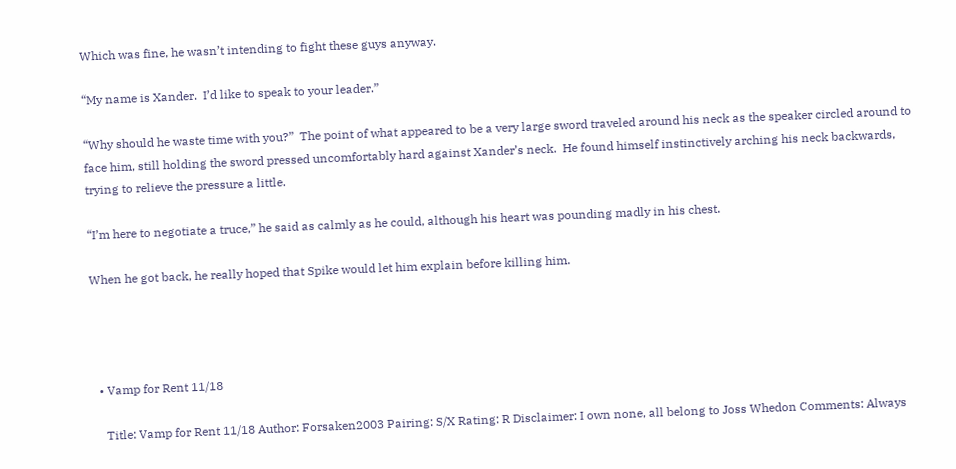Which was fine, he wasn’t intending to fight these guys anyway.

“My name is Xander.  I’d like to speak to your leader.”

“Why should he waste time with you?”  The point of what appeared to be a very large sword traveled around his neck as the speaker circled around to face him, still holding the sword pressed uncomfortably hard against Xander’s neck.  He found himself instinctively arching his neck backwards, trying to relieve the pressure a little.

“I’m here to negotiate a truce,” he said as calmly as he could, although his heart was pounding madly in his chest.

When he got back, he really hoped that Spike would let him explain before killing him.




  • Vamp for Rent 11/18

    Title: Vamp for Rent 11/18 Author: Forsaken2003 Pairing: S/X Rating: R Disclaimer: I own none, all belong to Joss Whedon Comments: Always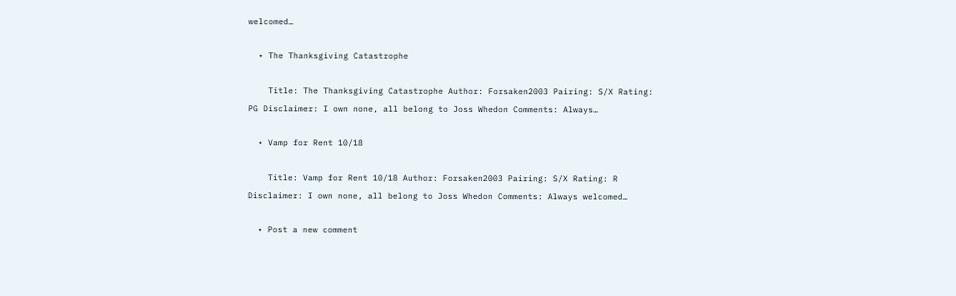welcomed…

  • The Thanksgiving Catastrophe

    Title: The Thanksgiving Catastrophe Author: Forsaken2003 Pairing: S/X Rating: PG Disclaimer: I own none, all belong to Joss Whedon Comments: Always…

  • Vamp for Rent 10/18

    Title: Vamp for Rent 10/18 Author: Forsaken2003 Pairing: S/X Rating: R Disclaimer: I own none, all belong to Joss Whedon Comments: Always welcomed…

  • Post a new comment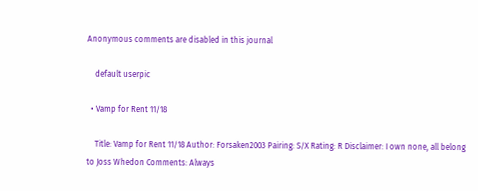Anonymous comments are disabled in this journal

    default userpic

  • Vamp for Rent 11/18

    Title: Vamp for Rent 11/18 Author: Forsaken2003 Pairing: S/X Rating: R Disclaimer: I own none, all belong to Joss Whedon Comments: Always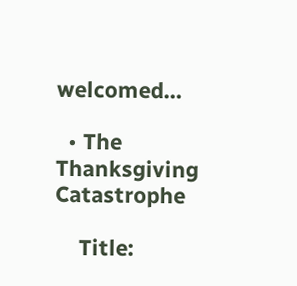welcomed…

  • The Thanksgiving Catastrophe

    Title: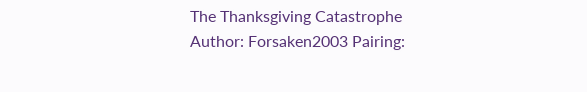The Thanksgiving Catastrophe Author: Forsaken2003 Pairing: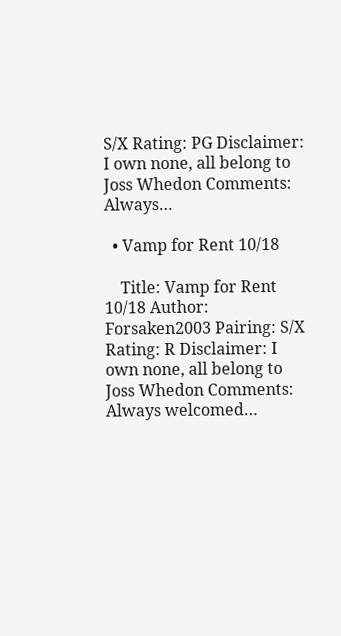S/X Rating: PG Disclaimer: I own none, all belong to Joss Whedon Comments: Always…

  • Vamp for Rent 10/18

    Title: Vamp for Rent 10/18 Author: Forsaken2003 Pairing: S/X Rating: R Disclaimer: I own none, all belong to Joss Whedon Comments: Always welcomed…